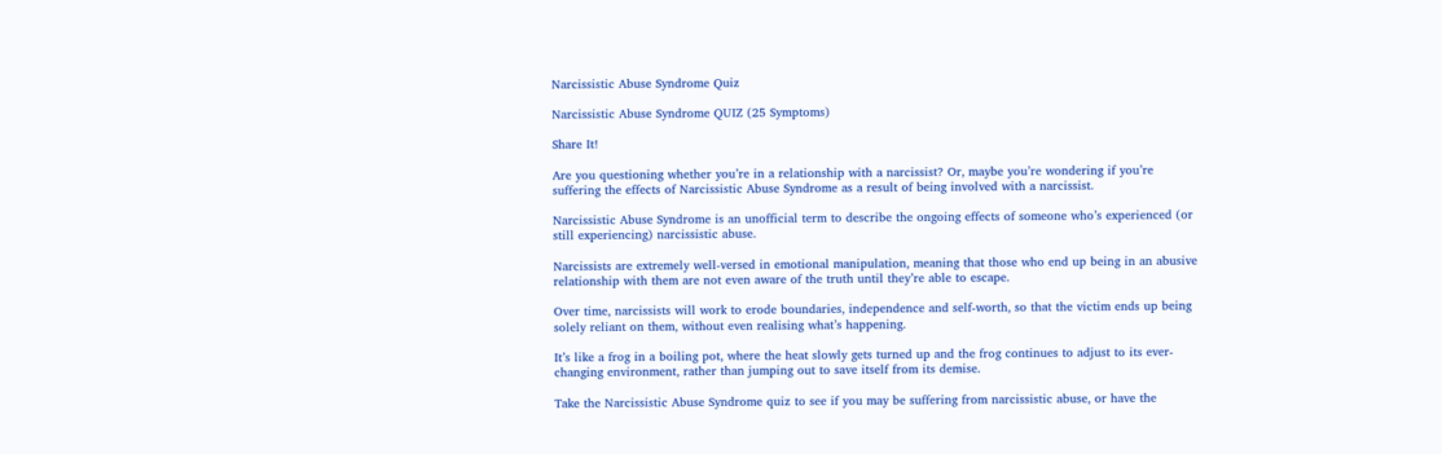Narcissistic Abuse Syndrome Quiz

Narcissistic Abuse Syndrome QUIZ (25 Symptoms)

Share It!

Are you questioning whether you’re in a relationship with a narcissist? Or, maybe you’re wondering if you’re suffering the effects of Narcissistic Abuse Syndrome as a result of being involved with a narcissist.

Narcissistic Abuse Syndrome is an unofficial term to describe the ongoing effects of someone who’s experienced (or still experiencing) narcissistic abuse.

Narcissists are extremely well-versed in emotional manipulation, meaning that those who end up being in an abusive relationship with them are not even aware of the truth until they’re able to escape.

Over time, narcissists will work to erode boundaries, independence and self-worth, so that the victim ends up being solely reliant on them, without even realising what’s happening.

It’s like a frog in a boiling pot, where the heat slowly gets turned up and the frog continues to adjust to its ever-changing environment, rather than jumping out to save itself from its demise.

Take the Narcissistic Abuse Syndrome quiz to see if you may be suffering from narcissistic abuse, or have the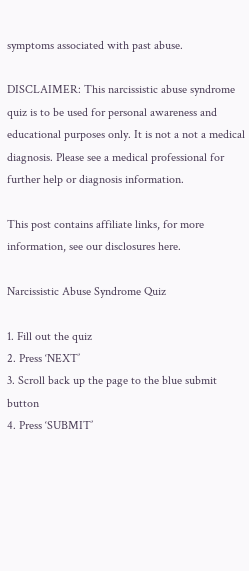symptoms associated with past abuse.

DISCLAIMER: This narcissistic abuse syndrome quiz is to be used for personal awareness and educational purposes only. It is not a not a medical diagnosis. Please see a medical professional for further help or diagnosis information.

This post contains affiliate links, for more information, see our disclosures here.

Narcissistic Abuse Syndrome Quiz

1. Fill out the quiz
2. Press ‘NEXT’
3. Scroll back up the page to the blue submit button
4. Press ‘SUBMIT’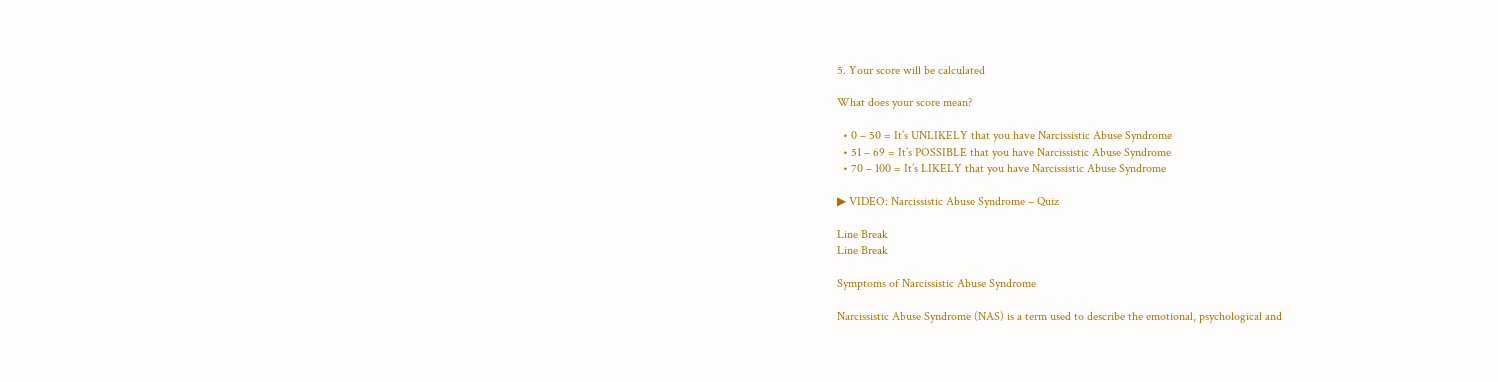5. Your score will be calculated

What does your score mean?

  • 0 – 50 = It’s UNLIKELY that you have Narcissistic Abuse Syndrome
  • 51 – 69 = It’s POSSIBLE that you have Narcissistic Abuse Syndrome
  • 70 – 100 = It’s LIKELY that you have Narcissistic Abuse Syndrome

▶ VIDEO: Narcissistic Abuse Syndrome – Quiz

Line Break
Line Break

Symptoms of Narcissistic Abuse Syndrome

Narcissistic Abuse Syndrome (NAS) is a term used to describe the emotional, psychological and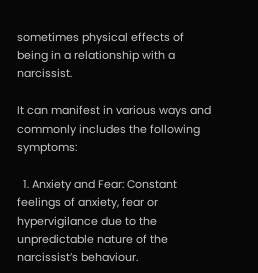sometimes physical effects of being in a relationship with a narcissist.

It can manifest in various ways and commonly includes the following symptoms:

  1. Anxiety and Fear: Constant feelings of anxiety, fear or hypervigilance due to the unpredictable nature of the narcissist’s behaviour.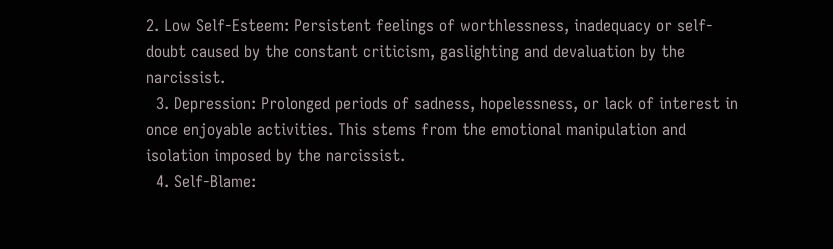2. Low Self-Esteem: Persistent feelings of worthlessness, inadequacy or self-doubt caused by the constant criticism, gaslighting and devaluation by the narcissist.
  3. Depression: Prolonged periods of sadness, hopelessness, or lack of interest in once enjoyable activities. This stems from the emotional manipulation and isolation imposed by the narcissist.
  4. Self-Blame: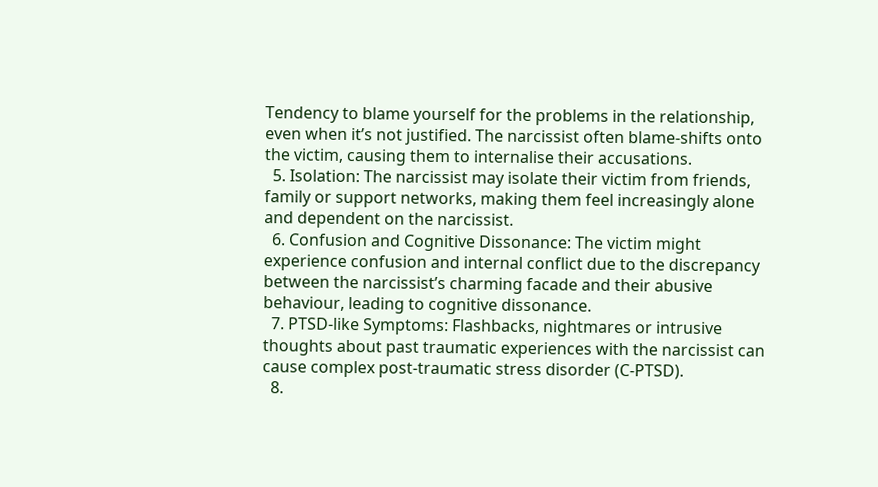Tendency to blame yourself for the problems in the relationship, even when it’s not justified. The narcissist often blame-shifts onto the victim, causing them to internalise their accusations.
  5. Isolation: The narcissist may isolate their victim from friends, family or support networks, making them feel increasingly alone and dependent on the narcissist.
  6. Confusion and Cognitive Dissonance: The victim might experience confusion and internal conflict due to the discrepancy between the narcissist’s charming facade and their abusive behaviour, leading to cognitive dissonance.
  7. PTSD-like Symptoms: Flashbacks, nightmares or intrusive thoughts about past traumatic experiences with the narcissist can cause complex post-traumatic stress disorder (C-PTSD).
  8.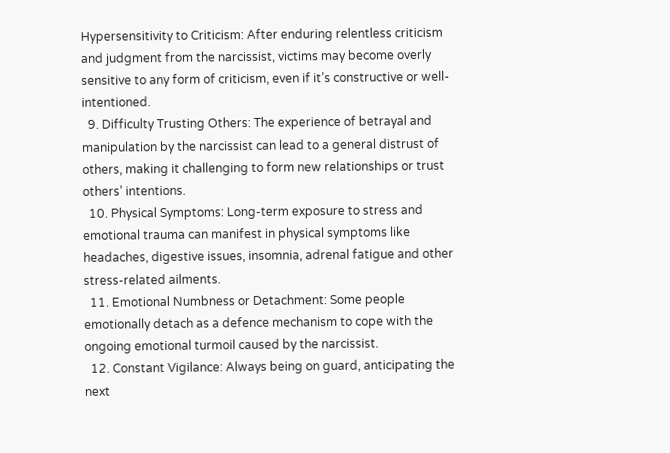Hypersensitivity to Criticism: After enduring relentless criticism and judgment from the narcissist, victims may become overly sensitive to any form of criticism, even if it’s constructive or well-intentioned.
  9. Difficulty Trusting Others: The experience of betrayal and manipulation by the narcissist can lead to a general distrust of others, making it challenging to form new relationships or trust others’ intentions.
  10. Physical Symptoms: Long-term exposure to stress and emotional trauma can manifest in physical symptoms like headaches, digestive issues, insomnia, adrenal fatigue and other stress-related ailments.
  11. Emotional Numbness or Detachment: Some people emotionally detach as a defence mechanism to cope with the ongoing emotional turmoil caused by the narcissist.
  12. Constant Vigilance: Always being on guard, anticipating the next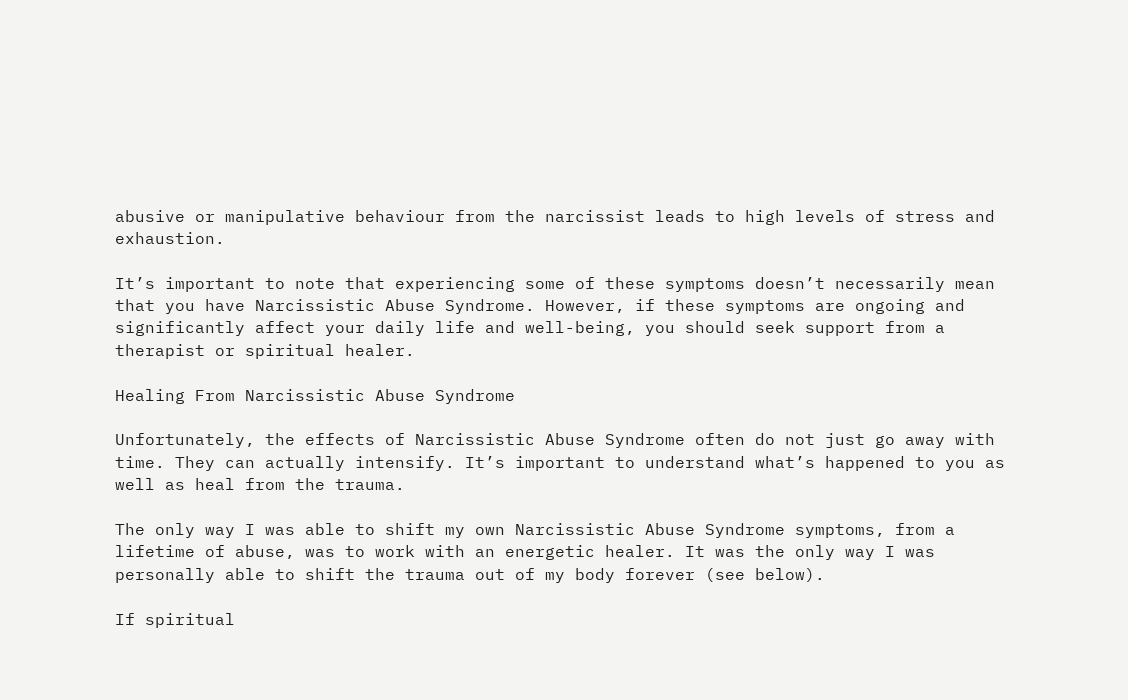abusive or manipulative behaviour from the narcissist leads to high levels of stress and exhaustion.

It’s important to note that experiencing some of these symptoms doesn’t necessarily mean that you have Narcissistic Abuse Syndrome. However, if these symptoms are ongoing and significantly affect your daily life and well-being, you should seek support from a therapist or spiritual healer.

Healing From Narcissistic Abuse Syndrome

Unfortunately, the effects of Narcissistic Abuse Syndrome often do not just go away with time. They can actually intensify. It’s important to understand what’s happened to you as well as heal from the trauma.

The only way I was able to shift my own Narcissistic Abuse Syndrome symptoms, from a lifetime of abuse, was to work with an energetic healer. It was the only way I was personally able to shift the trauma out of my body forever (see below).

If spiritual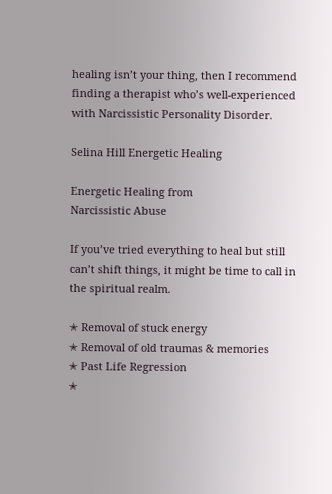healing isn’t your thing, then I recommend finding a therapist who’s well-experienced with Narcissistic Personality Disorder.

Selina Hill Energetic Healing

Energetic Healing from
Narcissistic Abuse

If you’ve tried everything to heal but still can’t shift things, it might be time to call in the spiritual realm.

✭ Removal of stuck energy
✭ Removal of old traumas & memories
✭ Past Life Regression
✭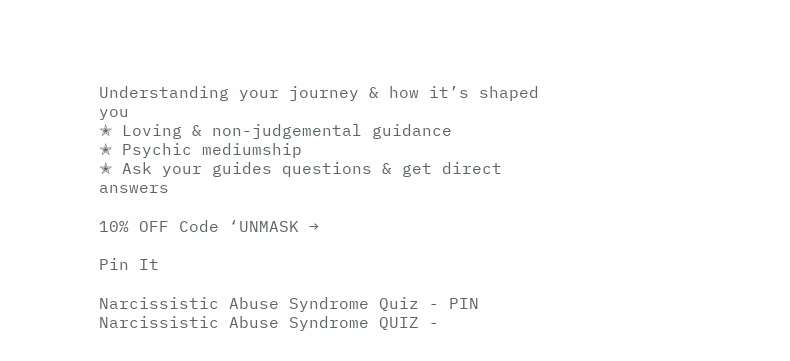Understanding your journey & how it’s shaped you
✭ Loving & non-judgemental guidance
✭ Psychic mediumship
✭ Ask your guides questions & get direct answers

10% OFF Code ‘UNMASK →

Pin It

Narcissistic Abuse Syndrome Quiz - PIN
Narcissistic Abuse Syndrome QUIZ -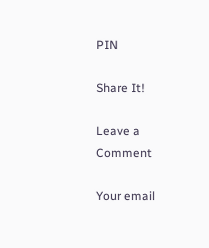PIN

Share It!

Leave a Comment

Your email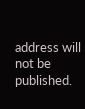address will not be published.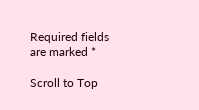Required fields are marked *

Scroll to Top